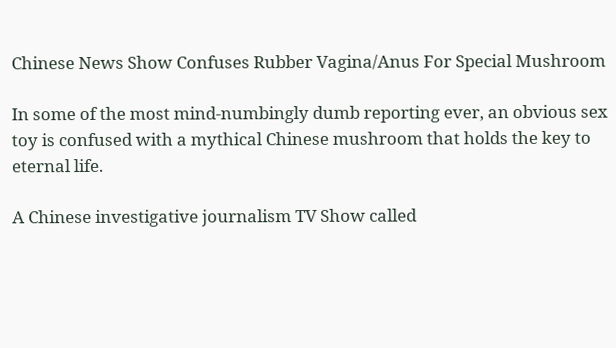Chinese News Show Confuses Rubber Vagina/Anus For Special Mushroom

In some of the most mind-numbingly dumb reporting ever, an obvious sex toy is confused with a mythical Chinese mushroom that holds the key to eternal life.

A Chinese investigative journalism TV Show called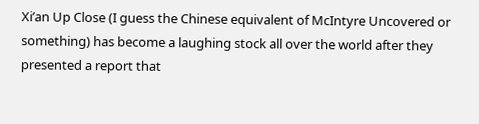Xi’an Up Close (I guess the Chinese equivalent of McIntyre Uncovered or something) has become a laughing stock all over the world after they presented a report that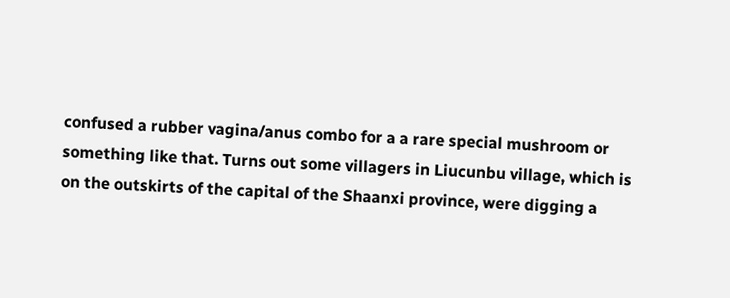confused a rubber vagina/anus combo for a a rare special mushroom or something like that. Turns out some villagers in Liucunbu village, which is on the outskirts of the capital of the Shaanxi province, were digging a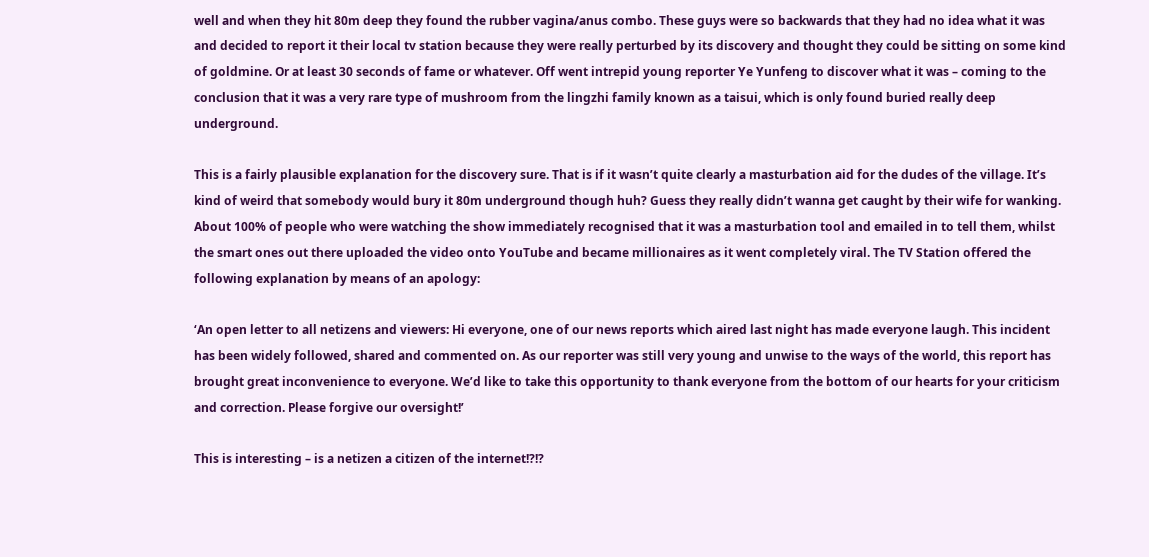well and when they hit 80m deep they found the rubber vagina/anus combo. These guys were so backwards that they had no idea what it was and decided to report it their local tv station because they were really perturbed by its discovery and thought they could be sitting on some kind of goldmine. Or at least 30 seconds of fame or whatever. Off went intrepid young reporter Ye Yunfeng to discover what it was – coming to the conclusion that it was a very rare type of mushroom from the lingzhi family known as a taisui, which is only found buried really deep underground.

This is a fairly plausible explanation for the discovery sure. That is if it wasn’t quite clearly a masturbation aid for the dudes of the village. It’s kind of weird that somebody would bury it 80m underground though huh? Guess they really didn’t wanna get caught by their wife for wanking. About 100% of people who were watching the show immediately recognised that it was a masturbation tool and emailed in to tell them, whilst the smart ones out there uploaded the video onto YouTube and became millionaires as it went completely viral. The TV Station offered the following explanation by means of an apology:

‘An open letter to all netizens and viewers: Hi everyone, one of our news reports which aired last night has made everyone laugh. This incident has been widely followed, shared and commented on. As our reporter was still very young and unwise to the ways of the world, this report has brought great inconvenience to everyone. We’d like to take this opportunity to thank everyone from the bottom of our hearts for your criticism and correction. Please forgive our oversight!’

This is interesting – is a netizen a citizen of the internet!?!?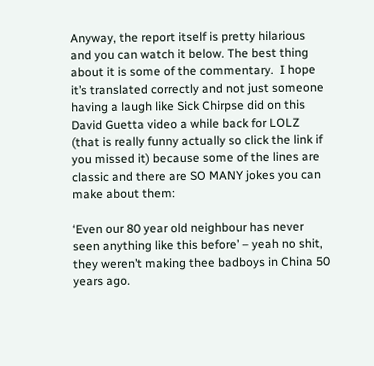Anyway, the report itself is pretty hilarious and you can watch it below. The best thing about it is some of the commentary.  I hope it’s translated correctly and not just someone having a laugh like Sick Chirpse did on this David Guetta video a while back for LOLZ (that is really funny actually so click the link if you missed it) because some of the lines are classic and there are SO MANY jokes you can make about them:

‘Even our 80 year old neighbour has never seen anything like this before’ – yeah no shit, they weren’t making thee badboys in China 50 years ago.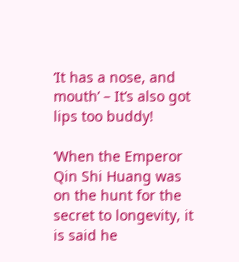‘It has a nose, and mouth’ – It’s also got lips too buddy!

‘When the Emperor Qin Shi Huang was on the hunt for the secret to longevity, it is said he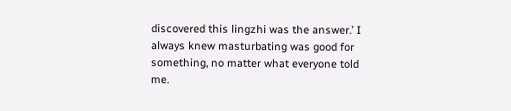discovered this lingzhi was the answer.’ I always knew masturbating was good for something, no matter what everyone told me.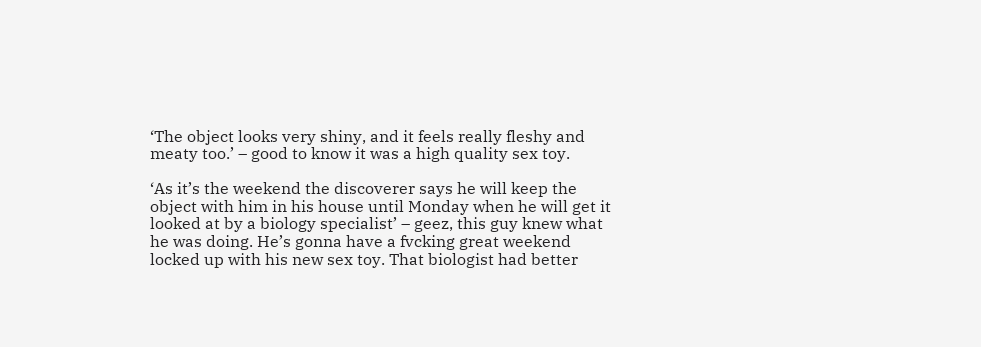‘The object looks very shiny, and it feels really fleshy and meaty too.’ – good to know it was a high quality sex toy.

‘As it’s the weekend the discoverer says he will keep the object with him in his house until Monday when he will get it looked at by a biology specialist’ – geez, this guy knew what he was doing. He’s gonna have a fvcking great weekend locked up with his new sex toy. That biologist had better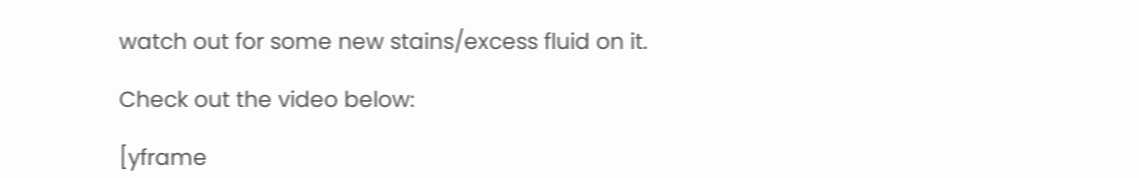watch out for some new stains/excess fluid on it.

Check out the video below:

[yframe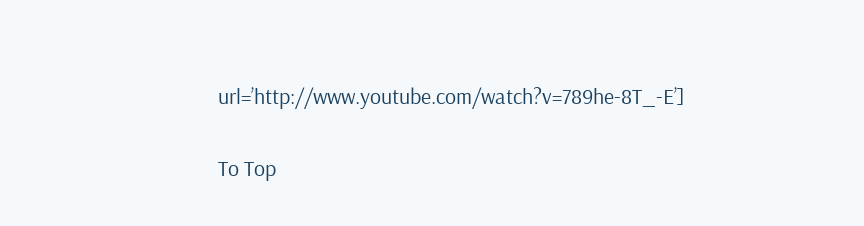url=’http://www.youtube.com/watch?v=789he-8T_-E’]


To Top